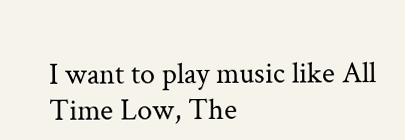I want to play music like All Time Low, The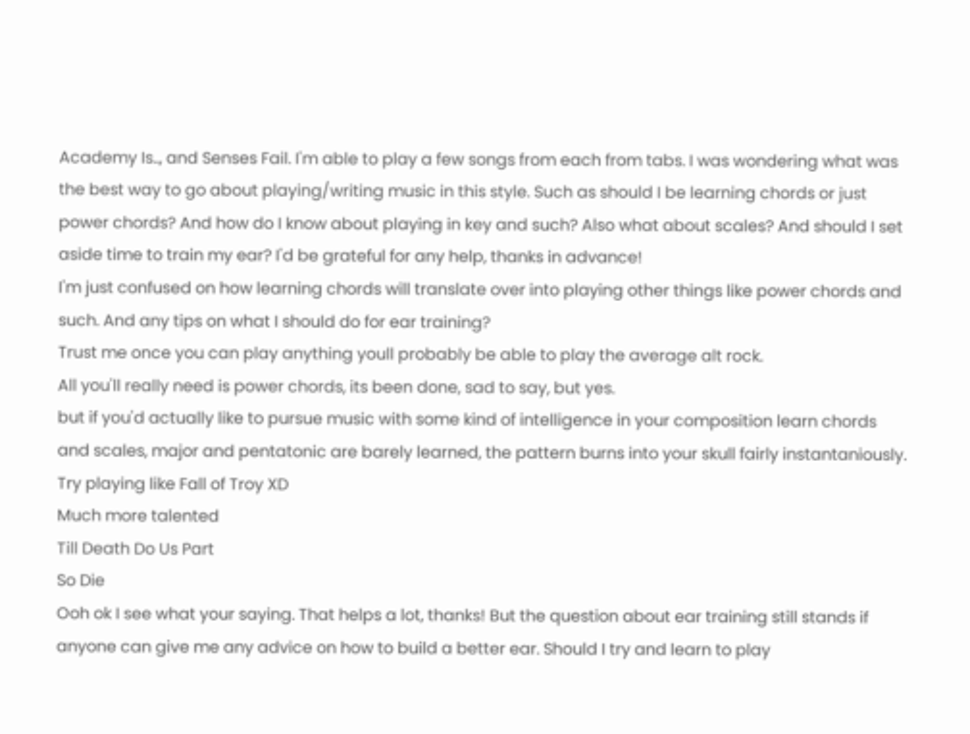Academy Is.., and Senses Fail. I'm able to play a few songs from each from tabs. I was wondering what was the best way to go about playing/writing music in this style. Such as should I be learning chords or just power chords? And how do I know about playing in key and such? Also what about scales? And should I set aside time to train my ear? I'd be grateful for any help, thanks in advance!
I'm just confused on how learning chords will translate over into playing other things like power chords and such. And any tips on what I should do for ear training?
Trust me once you can play anything youll probably be able to play the average alt rock.
All you'll really need is power chords, its been done, sad to say, but yes.
but if you'd actually like to pursue music with some kind of intelligence in your composition learn chords and scales, major and pentatonic are barely learned, the pattern burns into your skull fairly instantaniously.
Try playing like Fall of Troy XD
Much more talented
Till Death Do Us Part
So Die
Ooh ok I see what your saying. That helps a lot, thanks! But the question about ear training still stands if anyone can give me any advice on how to build a better ear. Should I try and learn to play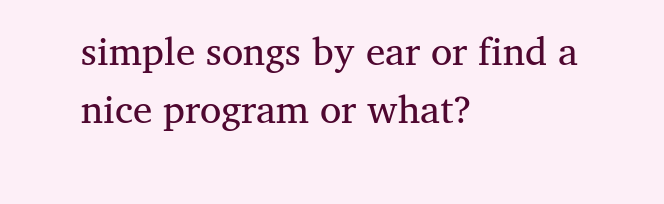simple songs by ear or find a nice program or what?